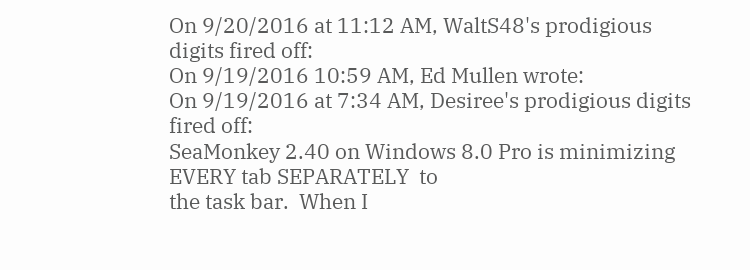On 9/20/2016 at 11:12 AM, WaltS48's prodigious digits fired off:
On 9/19/2016 10:59 AM, Ed Mullen wrote:
On 9/19/2016 at 7:34 AM, Desiree's prodigious digits fired off:
SeaMonkey 2.40 on Windows 8.0 Pro is minimizing EVERY tab SEPARATELY  to
the task bar.  When I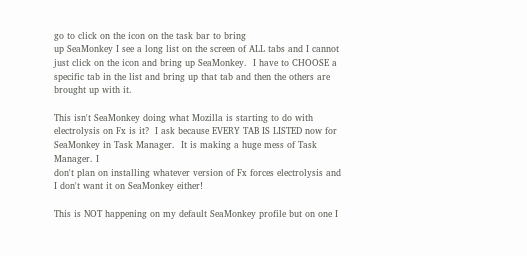go to click on the icon on the task bar to bring
up SeaMonkey I see a long list on the screen of ALL tabs and I cannot
just click on the icon and bring up SeaMonkey.  I have to CHOOSE a
specific tab in the list and bring up that tab and then the others are
brought up with it.

This isn't SeaMonkey doing what Mozilla is starting to do with
electrolysis on Fx is it?  I ask because EVERY TAB IS LISTED now for
SeaMonkey in Task Manager.  It is making a huge mess of Task Manager. I
don't plan on installing whatever version of Fx forces electrolysis and
I don't want it on SeaMonkey either!

This is NOT happening on my default SeaMonkey profile but on one I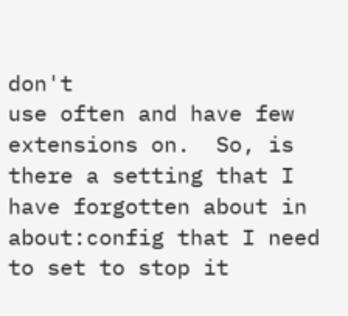don't
use often and have few extensions on.  So, is there a setting that I
have forgotten about in about:config that I need to set to stop it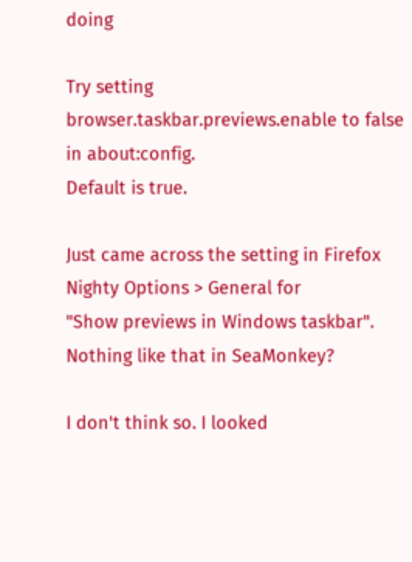doing

Try setting browser.taskbar.previews.enable to false in about:config.
Default is true.

Just came across the setting in Firefox Nighty Options > General for
"Show previews in Windows taskbar". Nothing like that in SeaMonkey?

I don't think so. I looked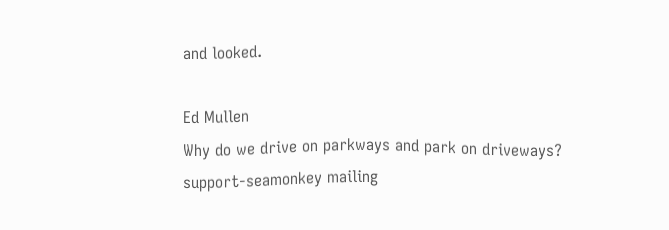and looked.

Ed Mullen
Why do we drive on parkways and park on driveways?
support-seamonkey mailing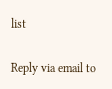list

Reply via email to